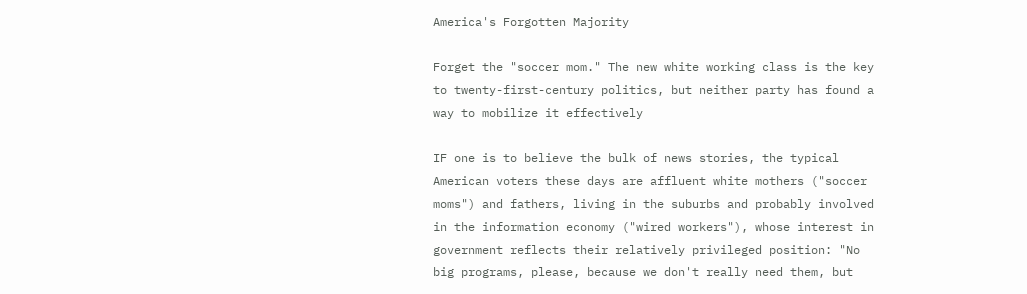America's Forgotten Majority

Forget the "soccer mom." The new white working class is the key to twenty-first-century politics, but neither party has found a way to mobilize it effectively

IF one is to believe the bulk of news stories, the typical American voters these days are affluent white mothers ("soccer moms") and fathers, living in the suburbs and probably involved in the information economy ("wired workers"), whose interest in government reflects their relatively privileged position: "No big programs, please, because we don't really need them, but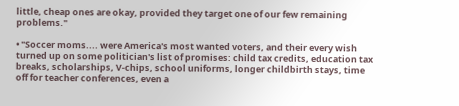little, cheap ones are okay, provided they target one of our few remaining problems."

• "Soccer moms.... were America's most wanted voters, and their every wish turned up on some politician's list of promises: child tax credits, education tax breaks, scholarships, V-chips, school uniforms, longer childbirth stays, time off for teacher conferences, even a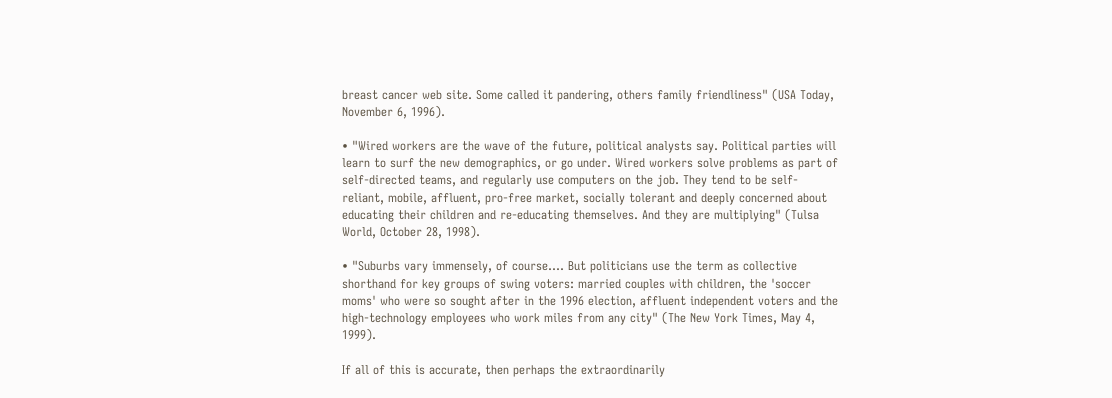breast cancer web site. Some called it pandering, others family friendliness" (USA Today, November 6, 1996).

• "Wired workers are the wave of the future, political analysts say. Political parties will learn to surf the new demographics, or go under. Wired workers solve problems as part of self-directed teams, and regularly use computers on the job. They tend to be self-reliant, mobile, affluent, pro-free market, socially tolerant and deeply concerned about educating their children and re-educating themselves. And they are multiplying" (Tulsa World, October 28, 1998).

• "Suburbs vary immensely, of course.... But politicians use the term as collective shorthand for key groups of swing voters: married couples with children, the 'soccer moms' who were so sought after in the 1996 election, affluent independent voters and the high-technology employees who work miles from any city" (The New York Times, May 4, 1999).

If all of this is accurate, then perhaps the extraordinarily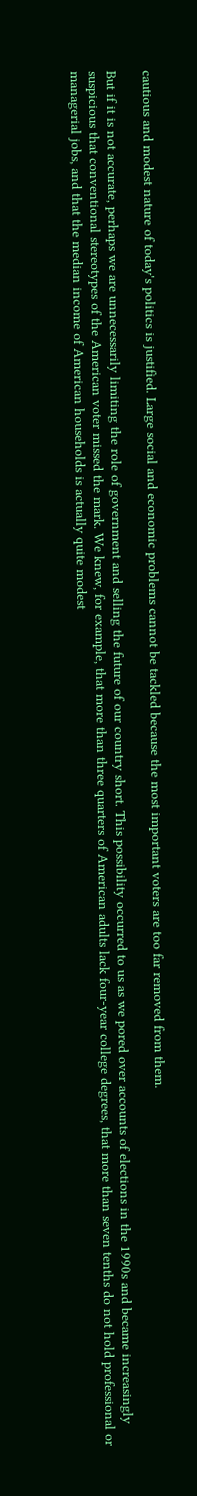cautious and modest nature of today's politics is justified. Large social and economic problems cannot be tackled because the most important voters are too far removed from them.

But if it is not accurate, perhaps we are unnecessarily limiting the role of government and selling the future of our country short. This possibility occurred to us as we pored over accounts of elections in the 1990s and became increasingly suspicious that conventional stereotypes of the American voter missed the mark. We knew, for example, that more than three quarters of American adults lack four-year college degrees, that more than seven tenths do not hold professional or managerial jobs, and that the median income of American households is actually quite modest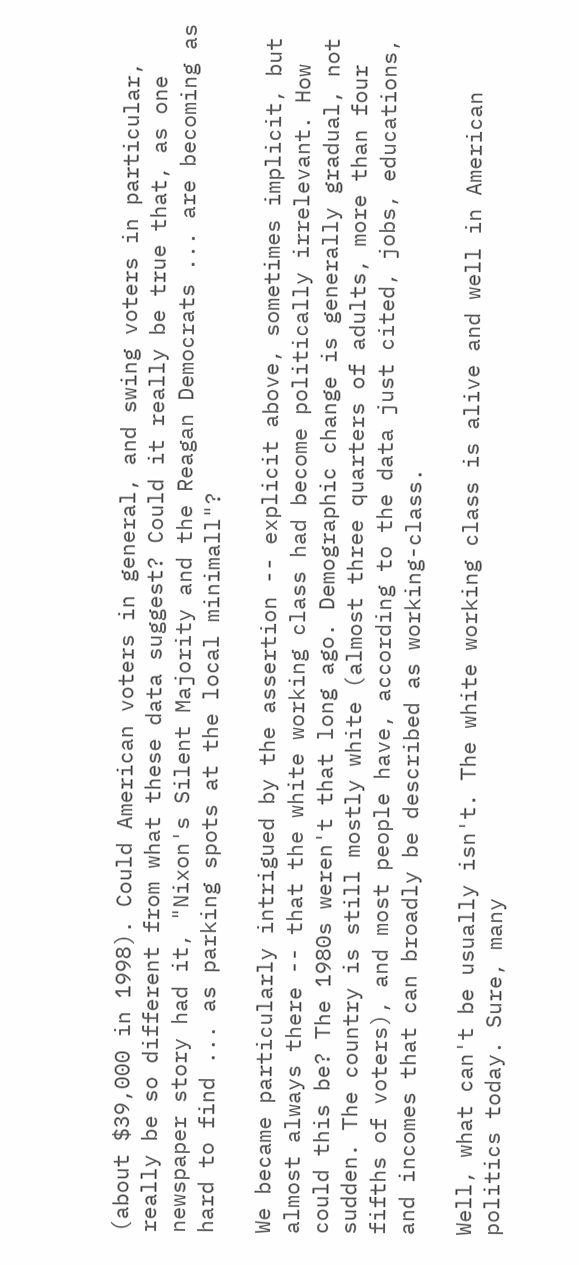(about $39,000 in 1998). Could American voters in general, and swing voters in particular, really be so different from what these data suggest? Could it really be true that, as one newspaper story had it, "Nixon's Silent Majority and the Reagan Democrats ... are becoming as hard to find ... as parking spots at the local minimall"?

We became particularly intrigued by the assertion -- explicit above, sometimes implicit, but almost always there -- that the white working class had become politically irrelevant. How could this be? The 1980s weren't that long ago. Demographic change is generally gradual, not sudden. The country is still mostly white (almost three quarters of adults, more than four fifths of voters), and most people have, according to the data just cited, jobs, educations, and incomes that can broadly be described as working-class.

Well, what can't be usually isn't. The white working class is alive and well in American politics today. Sure, many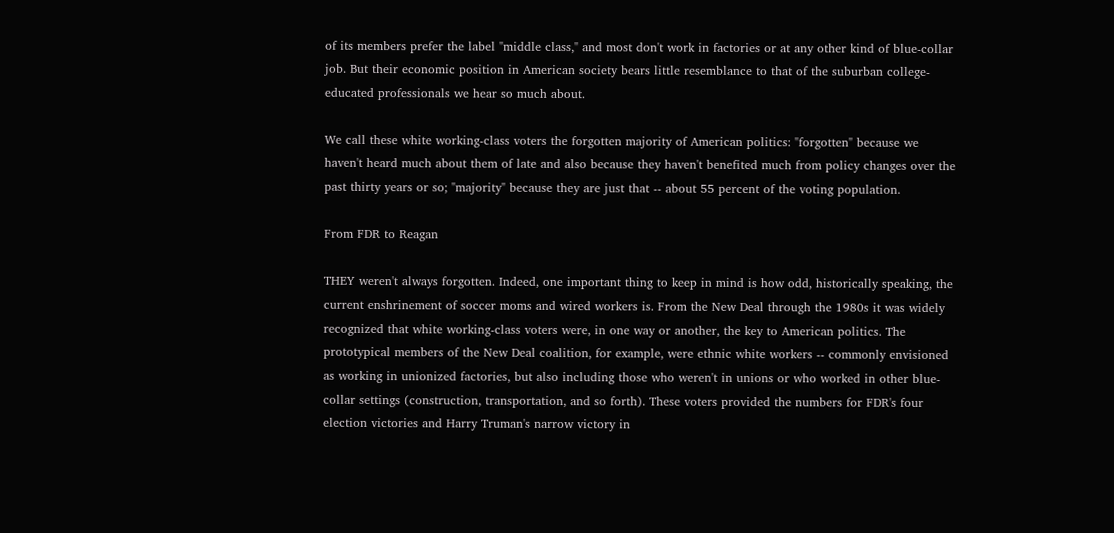of its members prefer the label "middle class," and most don't work in factories or at any other kind of blue-collar job. But their economic position in American society bears little resemblance to that of the suburban college-educated professionals we hear so much about.

We call these white working-class voters the forgotten majority of American politics: "forgotten" because we haven't heard much about them of late and also because they haven't benefited much from policy changes over the past thirty years or so; "majority" because they are just that -- about 55 percent of the voting population.

From FDR to Reagan

THEY weren't always forgotten. Indeed, one important thing to keep in mind is how odd, historically speaking, the current enshrinement of soccer moms and wired workers is. From the New Deal through the 1980s it was widely recognized that white working-class voters were, in one way or another, the key to American politics. The prototypical members of the New Deal coalition, for example, were ethnic white workers -- commonly envisioned as working in unionized factories, but also including those who weren't in unions or who worked in other blue-collar settings (construction, transportation, and so forth). These voters provided the numbers for FDR's four election victories and Harry Truman's narrow victory in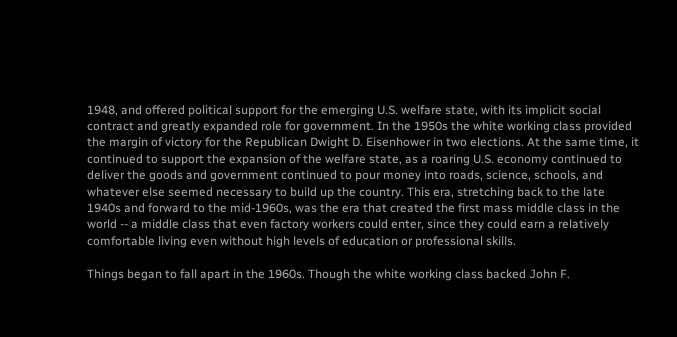1948, and offered political support for the emerging U.S. welfare state, with its implicit social contract and greatly expanded role for government. In the 1950s the white working class provided the margin of victory for the Republican Dwight D. Eisenhower in two elections. At the same time, it continued to support the expansion of the welfare state, as a roaring U.S. economy continued to deliver the goods and government continued to pour money into roads, science, schools, and whatever else seemed necessary to build up the country. This era, stretching back to the late 1940s and forward to the mid-1960s, was the era that created the first mass middle class in the world -- a middle class that even factory workers could enter, since they could earn a relatively comfortable living even without high levels of education or professional skills.

Things began to fall apart in the 1960s. Though the white working class backed John F.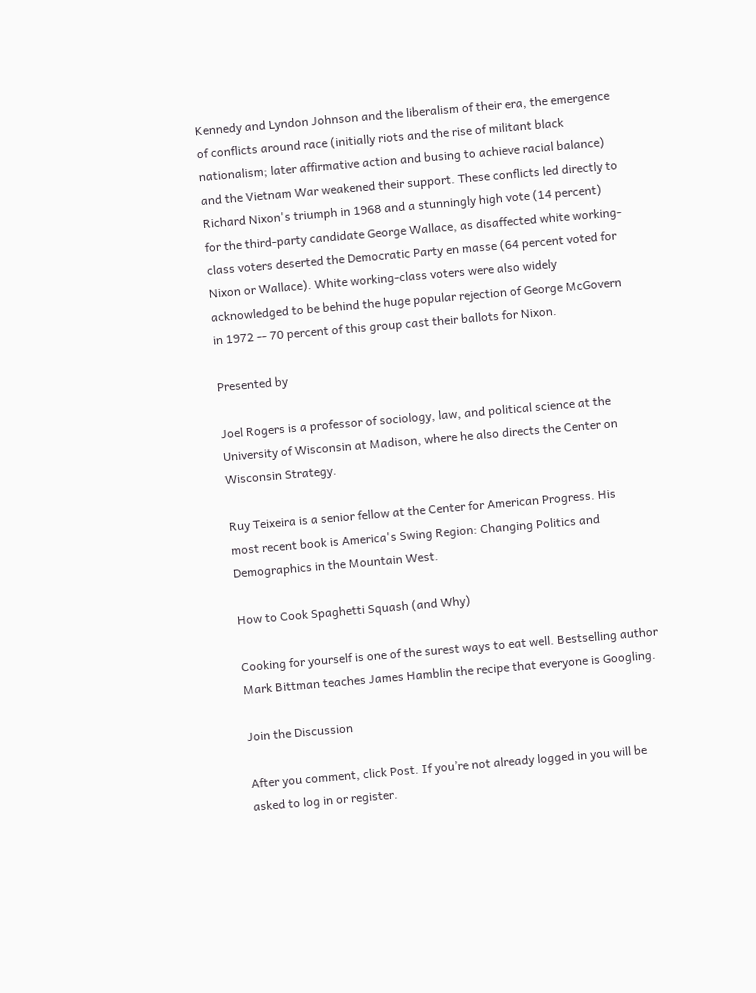Kennedy and Lyndon Johnson and the liberalism of their era, the emergence of conflicts around race (initially riots and the rise of militant black nationalism; later affirmative action and busing to achieve racial balance) and the Vietnam War weakened their support. These conflicts led directly to Richard Nixon's triumph in 1968 and a stunningly high vote (14 percent) for the third-party candidate George Wallace, as disaffected white working-class voters deserted the Democratic Party en masse (64 percent voted for Nixon or Wallace). White working-class voters were also widely acknowledged to be behind the huge popular rejection of George McGovern in 1972 -- 70 percent of this group cast their ballots for Nixon.

Presented by

Joel Rogers is a professor of sociology, law, and political science at the University of Wisconsin at Madison, where he also directs the Center on Wisconsin Strategy.

Ruy Teixeira is a senior fellow at the Center for American Progress. His most recent book is America's Swing Region: Changing Politics and Demographics in the Mountain West.

How to Cook Spaghetti Squash (and Why)

Cooking for yourself is one of the surest ways to eat well. Bestselling author Mark Bittman teaches James Hamblin the recipe that everyone is Googling.

Join the Discussion

After you comment, click Post. If you’re not already logged in you will be asked to log in or register.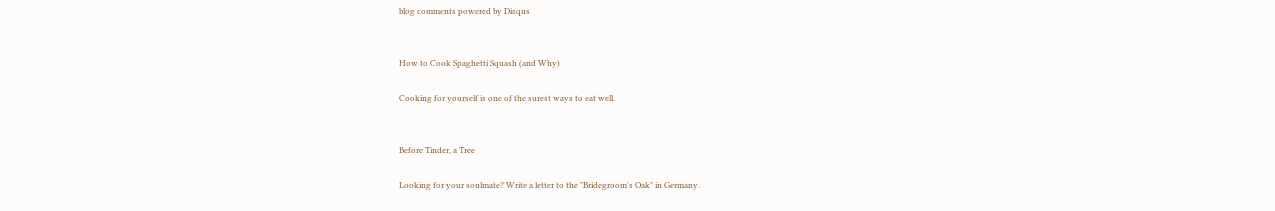blog comments powered by Disqus


How to Cook Spaghetti Squash (and Why)

Cooking for yourself is one of the surest ways to eat well.


Before Tinder, a Tree

Looking for your soulmate? Write a letter to the "Bridegroom's Oak" in Germany.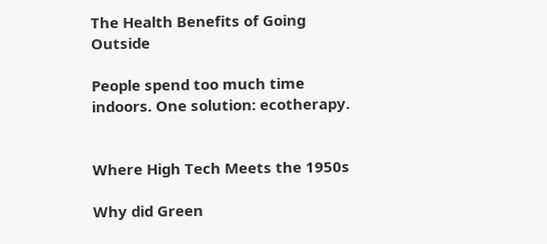The Health Benefits of Going Outside

People spend too much time indoors. One solution: ecotherapy.


Where High Tech Meets the 1950s

Why did Green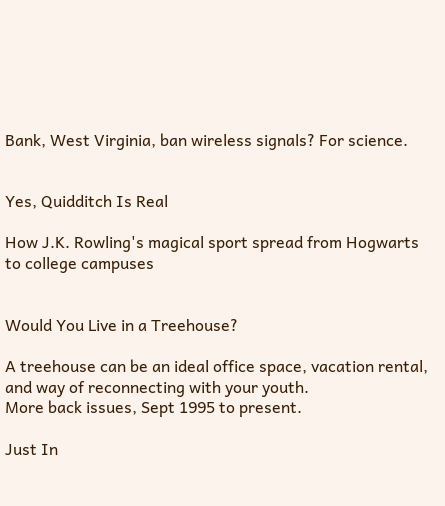Bank, West Virginia, ban wireless signals? For science.


Yes, Quidditch Is Real

How J.K. Rowling's magical sport spread from Hogwarts to college campuses


Would You Live in a Treehouse?

A treehouse can be an ideal office space, vacation rental, and way of reconnecting with your youth.
More back issues, Sept 1995 to present.

Just In